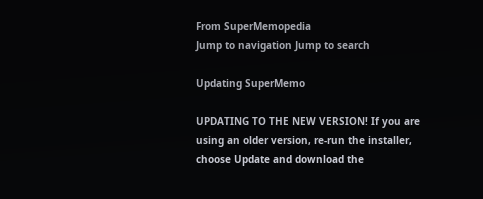From SuperMemopedia
Jump to navigation Jump to search

Updating SuperMemo

UPDATING TO THE NEW VERSION! If you are using an older version, re-run the installer, choose Update and download the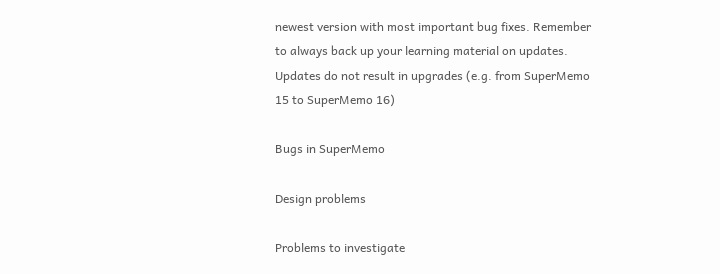newest version with most important bug fixes. Remember to always back up your learning material on updates. Updates do not result in upgrades (e.g. from SuperMemo 15 to SuperMemo 16)

Bugs in SuperMemo

Design problems

Problems to investigate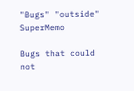"Bugs" "outside" SuperMemo

Bugs that could not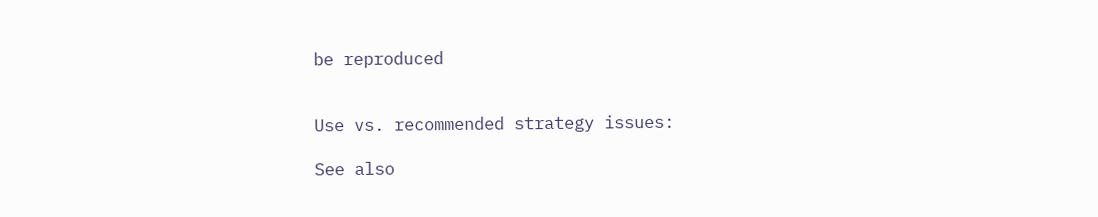be reproduced


Use vs. recommended strategy issues:

See also